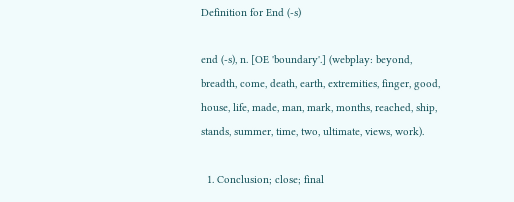Definition for End (-s)

end (-s), n. [OE 'boundary'.] (webplay: beyond, breadth, come, death, earth, extremities, finger, good, house, life, made, man, mark, months, reached, ship, stands, summer, time, two, ultimate, views, work).

  1. Conclusion; close; final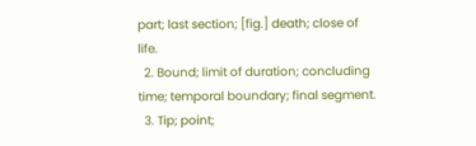part; last section; [fig.] death; close of life.
  2. Bound; limit of duration; concluding time; temporal boundary; final segment.
  3. Tip; point;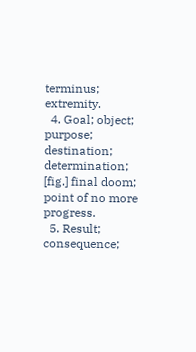terminus; extremity.
  4. Goal; object; purpose; destination; determination; [fig.] final doom; point of no more progress.
  5. Result; consequence;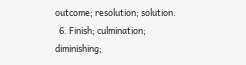outcome; resolution; solution.
  6. Finish; culmination; diminishing;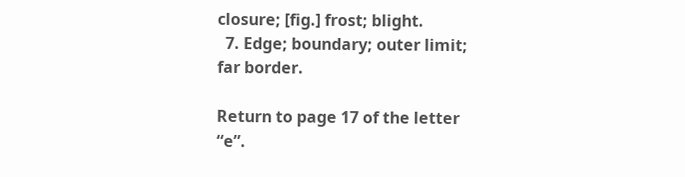closure; [fig.] frost; blight.
  7. Edge; boundary; outer limit; far border.

Return to page 17 of the letter “e”.